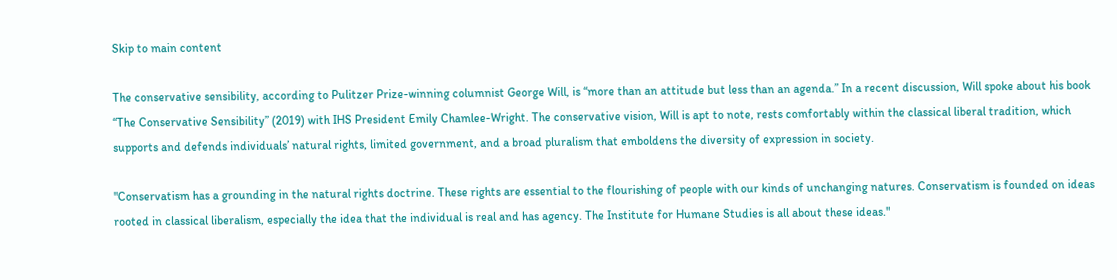Skip to main content

The conservative sensibility, according to Pulitzer Prize-winning columnist George Will, is “more than an attitude but less than an agenda.” In a recent discussion, Will spoke about his book “The Conservative Sensibility” (2019) with IHS President Emily Chamlee-Wright. The conservative vision, Will is apt to note, rests comfortably within the classical liberal tradition, which supports and defends individuals’ natural rights, limited government, and a broad pluralism that emboldens the diversity of expression in society.

"Conservatism has a grounding in the natural rights doctrine. These rights are essential to the flourishing of people with our kinds of unchanging natures. Conservatism is founded on ideas rooted in classical liberalism, especially the idea that the individual is real and has agency. The Institute for Humane Studies is all about these ideas."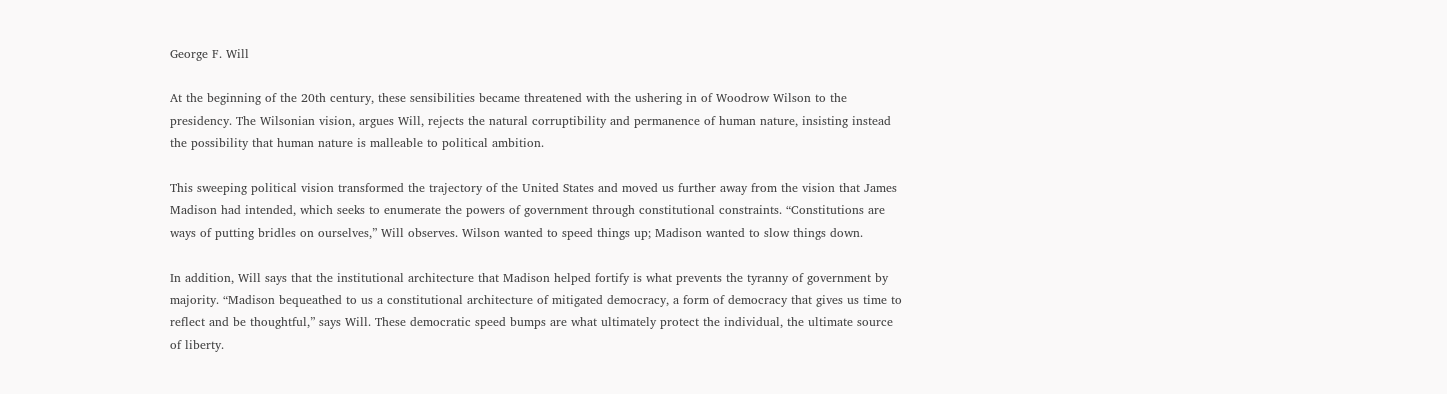George F. Will

At the beginning of the 20th century, these sensibilities became threatened with the ushering in of Woodrow Wilson to the presidency. The Wilsonian vision, argues Will, rejects the natural corruptibility and permanence of human nature, insisting instead the possibility that human nature is malleable to political ambition.

This sweeping political vision transformed the trajectory of the United States and moved us further away from the vision that James Madison had intended, which seeks to enumerate the powers of government through constitutional constraints. “Constitutions are ways of putting bridles on ourselves,” Will observes. Wilson wanted to speed things up; Madison wanted to slow things down.

In addition, Will says that the institutional architecture that Madison helped fortify is what prevents the tyranny of government by majority. “Madison bequeathed to us a constitutional architecture of mitigated democracy, a form of democracy that gives us time to reflect and be thoughtful,” says Will. These democratic speed bumps are what ultimately protect the individual, the ultimate source of liberty.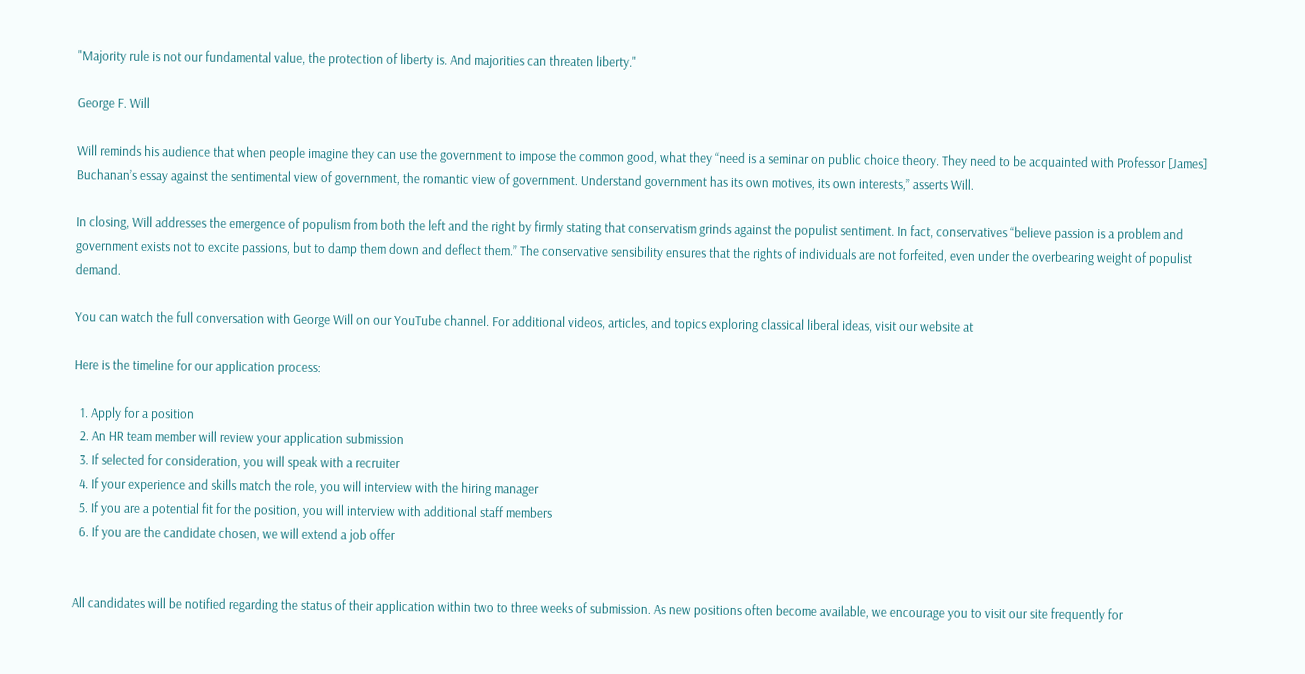"Majority rule is not our fundamental value, the protection of liberty is. And majorities can threaten liberty."

George F. Will

Will reminds his audience that when people imagine they can use the government to impose the common good, what they “need is a seminar on public choice theory. They need to be acquainted with Professor [James] Buchanan’s essay against the sentimental view of government, the romantic view of government. Understand government has its own motives, its own interests,” asserts Will.

In closing, Will addresses the emergence of populism from both the left and the right by firmly stating that conservatism grinds against the populist sentiment. In fact, conservatives “believe passion is a problem and government exists not to excite passions, but to damp them down and deflect them.” The conservative sensibility ensures that the rights of individuals are not forfeited, even under the overbearing weight of populist demand.

You can watch the full conversation with George Will on our YouTube channel. For additional videos, articles, and topics exploring classical liberal ideas, visit our website at

Here is the timeline for our application process:

  1. Apply for a position
  2. An HR team member will review your application submission
  3. If selected for consideration, you will speak with a recruiter
  4. If your experience and skills match the role, you will interview with the hiring manager
  5. If you are a potential fit for the position, you will interview with additional staff members
  6. If you are the candidate chosen, we will extend a job offer


All candidates will be notified regarding the status of their application within two to three weeks of submission. As new positions often become available, we encourage you to visit our site frequently for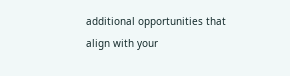additional opportunities that align with your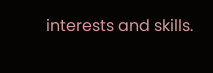interests and skills.